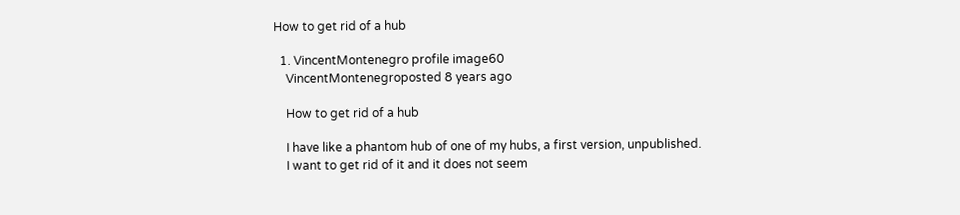How to get rid of a hub

  1. VincentMontenegro profile image60
    VincentMontenegroposted 8 years ago

    How to get rid of a hub

    I have like a phantom hub of one of my hubs, a first version, unpublished.
    I want to get rid of it and it does not seem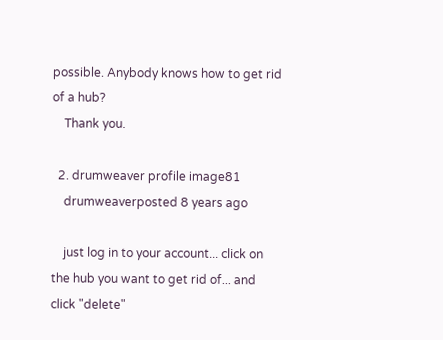possible. Anybody knows how to get rid of a hub?
    Thank you.

  2. drumweaver profile image81
    drumweaverposted 8 years ago

    just log in to your account... click on the hub you want to get rid of... and click "delete"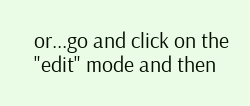or...go and click on the "edit" mode and then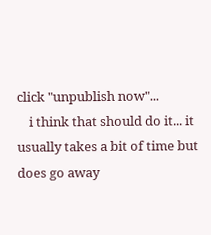click "unpublish now"...
    i think that should do it... it usually takes a bit of time but does go away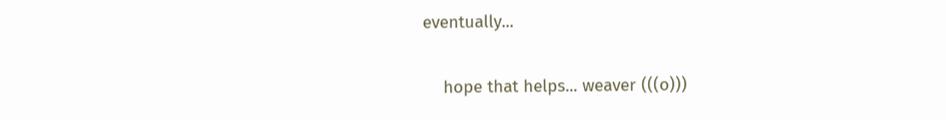eventually...

    hope that helps... weaver (((o)))